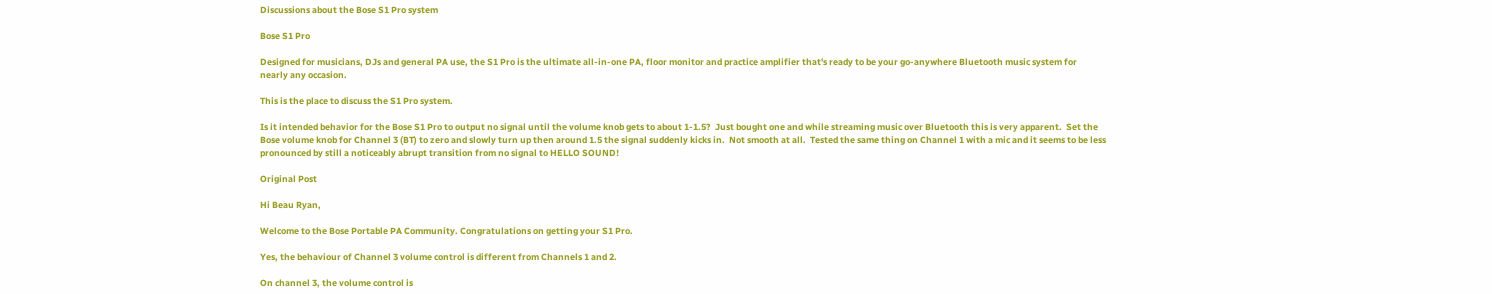Discussions about the Bose S1 Pro system

Bose S1 Pro

Designed for musicians, DJs and general PA use, the S1 Pro is the ultimate all-in-one PA, floor monitor and practice amplifier that's ready to be your go-anywhere Bluetooth music system for nearly any occasion.

This is the place to discuss the S1 Pro system.

Is it intended behavior for the Bose S1 Pro to output no signal until the volume knob gets to about 1-1.5?  Just bought one and while streaming music over Bluetooth this is very apparent.  Set the Bose volume knob for Channel 3 (BT) to zero and slowly turn up then around 1.5 the signal suddenly kicks in.  Not smooth at all.  Tested the same thing on Channel 1 with a mic and it seems to be less pronounced by still a noticeably abrupt transition from no signal to HELLO SOUND!

Original Post

Hi Beau Ryan,

Welcome to the Bose Portable PA Community. Congratulations on getting your S1 Pro.

Yes, the behaviour of Channel 3 volume control is different from Channels 1 and 2.

On channel 3, the volume control is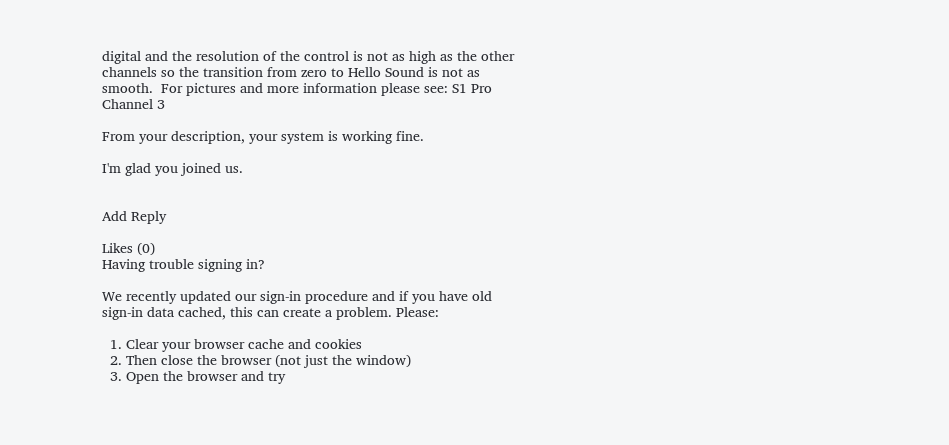digital and the resolution of the control is not as high as the other channels so the transition from zero to Hello Sound is not as smooth.  For pictures and more information please see: S1 Pro Channel 3

From your description, your system is working fine.

I'm glad you joined us.


Add Reply

Likes (0)
Having trouble signing in?

We recently updated our sign-in procedure and if you have old sign-in data cached, this can create a problem. Please:

  1. Clear your browser cache and cookies
  2. Then close the browser (not just the window)
  3. Open the browser and try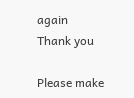again
Thank you

Please make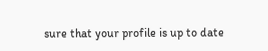sure that your profile is up to date